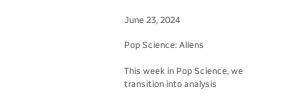June 23, 2024

Pop Science: Aliens

This week in Pop Science, we transition into analysis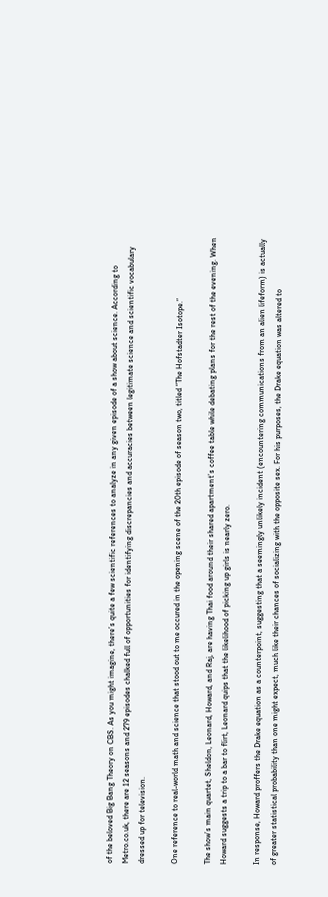of the beloved Big Bang Theory on CBS. As you might imagine, there’s quite a few scientific references to analyze in any given episode of a show about science. According to Metro.co.uk, there are 12 seasons and 279 episodes chalked full of opportunities for identifying discrepancies and accuracies between legitimate science and scientific vocabulary dressed up for television.

One reference to real-world math and science that stood out to me occured in the opening scene of the 20th episode of season two, titled “The Hofstadter Isotope.”

The show’s main quartet, Sheldon, Leonard, Howard, and Raj, are having Thai food around their shared apartment’s coffee table while debating plans for the rest of the evening. When Howard suggests a trip to a bar to flirt, Leonard quips that the likelihood of picking up girls is nearly zero.

In response, Howard proffers the Drake equation as a counterpoint, suggesting that a seemingly unlikely incident (encountering communications from an alien lifeform) is actually of greater statistical probability than one might expect, much like their chances of socializing with the opposite sex. For his purposes, the Drake equation was altered to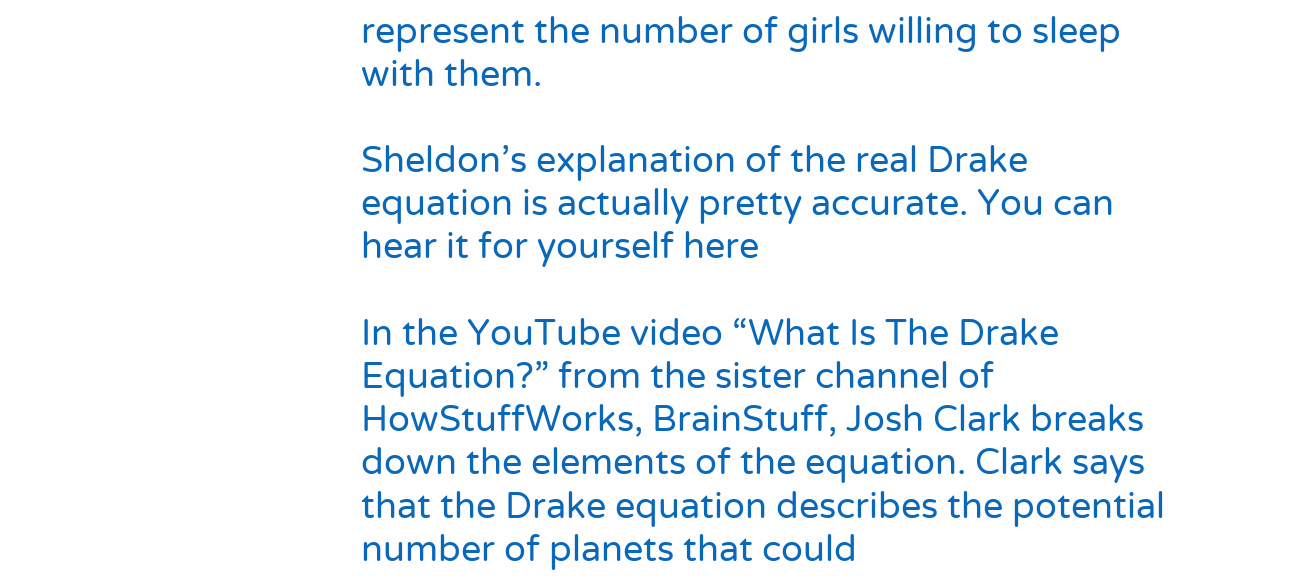represent the number of girls willing to sleep with them.

Sheldon’s explanation of the real Drake equation is actually pretty accurate. You can hear it for yourself here

In the YouTube video “What Is The Drake Equation?” from the sister channel of HowStuffWorks, BrainStuff, Josh Clark breaks down the elements of the equation. Clark says that the Drake equation describes the potential number of planets that could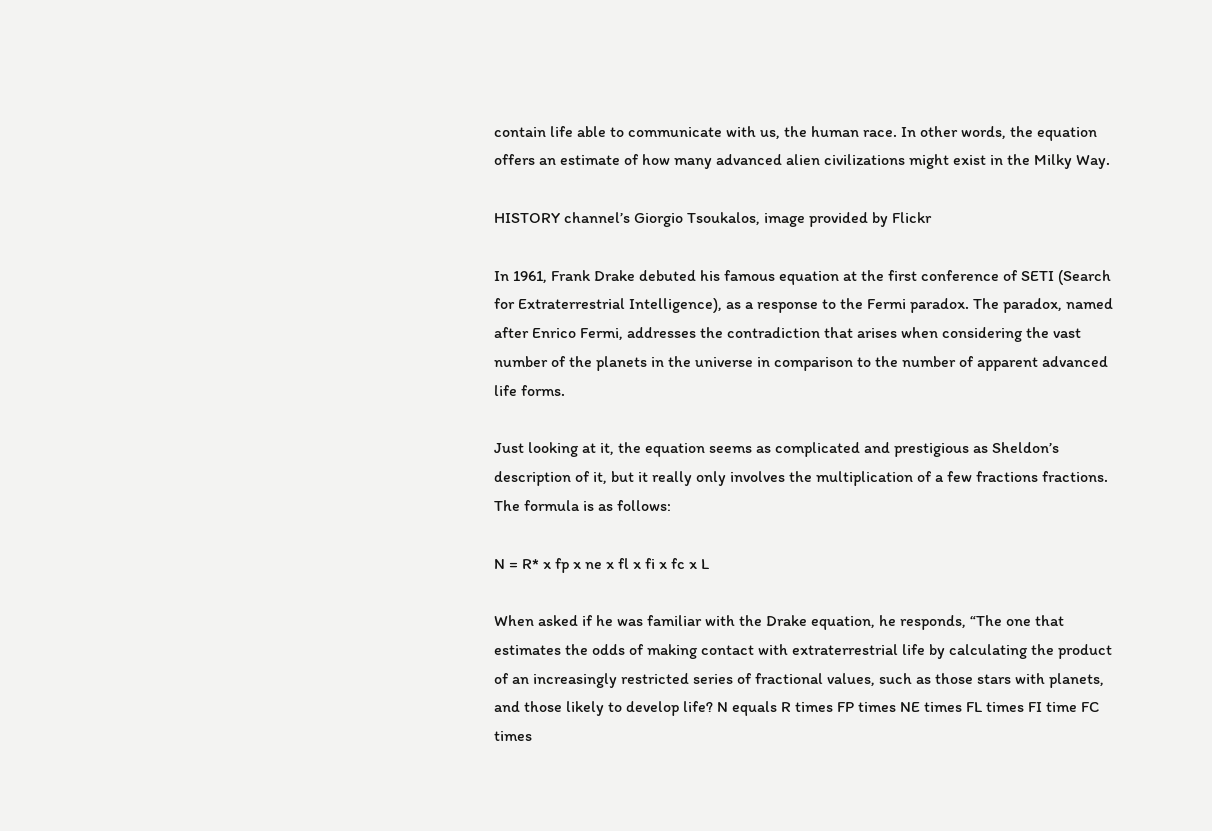contain life able to communicate with us, the human race. In other words, the equation offers an estimate of how many advanced alien civilizations might exist in the Milky Way.

HISTORY channel’s Giorgio Tsoukalos, image provided by Flickr

In 1961, Frank Drake debuted his famous equation at the first conference of SETI (Search for Extraterrestrial Intelligence), as a response to the Fermi paradox. The paradox, named after Enrico Fermi, addresses the contradiction that arises when considering the vast number of the planets in the universe in comparison to the number of apparent advanced life forms.

Just looking at it, the equation seems as complicated and prestigious as Sheldon’s description of it, but it really only involves the multiplication of a few fractions fractions. The formula is as follows:

N = R* x fp x ne x fl x fi x fc x L

When asked if he was familiar with the Drake equation, he responds, “The one that estimates the odds of making contact with extraterrestrial life by calculating the product of an increasingly restricted series of fractional values, such as those stars with planets, and those likely to develop life? N equals R times FP times NE times FL times FI time FC times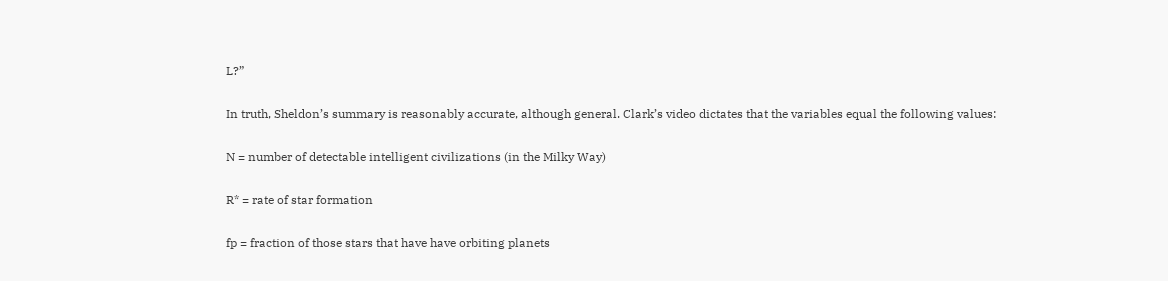L?”

In truth, Sheldon’s summary is reasonably accurate, although general. Clark’s video dictates that the variables equal the following values:

N = number of detectable intelligent civilizations (in the Milky Way)

R* = rate of star formation

fp = fraction of those stars that have have orbiting planets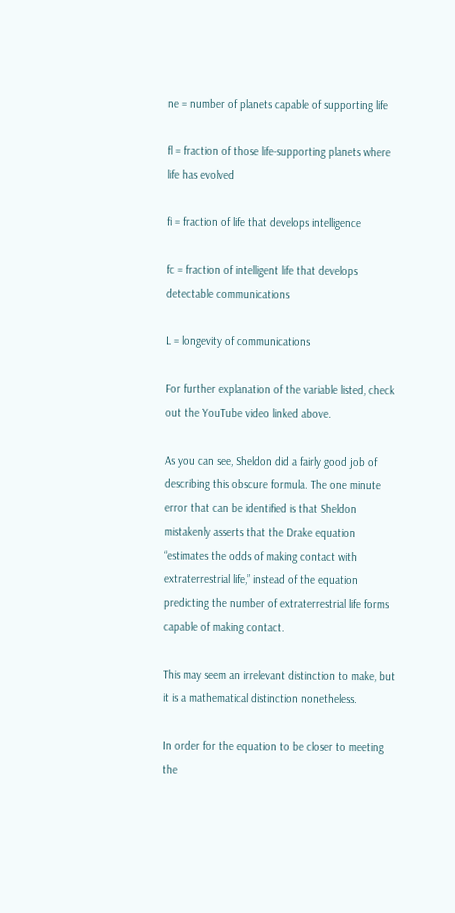ne = number of planets capable of supporting life

fl = fraction of those life-supporting planets where life has evolved

fi = fraction of life that develops intelligence

fc = fraction of intelligent life that develops detectable communications

L = longevity of communications

For further explanation of the variable listed, check out the YouTube video linked above.

As you can see, Sheldon did a fairly good job of describing this obscure formula. The one minute error that can be identified is that Sheldon mistakenly asserts that the Drake equation “estimates the odds of making contact with extraterrestrial life,” instead of the equation predicting the number of extraterrestrial life forms capable of making contact.

This may seem an irrelevant distinction to make, but it is a mathematical distinction nonetheless.

In order for the equation to be closer to meeting the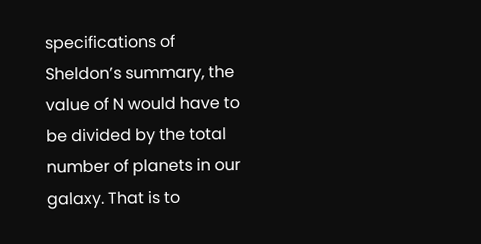specifications of Sheldon’s summary, the value of N would have to be divided by the total number of planets in our galaxy. That is to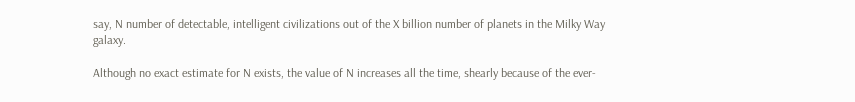say, N number of detectable, intelligent civilizations out of the X billion number of planets in the Milky Way galaxy.

Although no exact estimate for N exists, the value of N increases all the time, shearly because of the ever-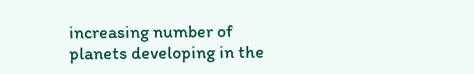increasing number of planets developing in the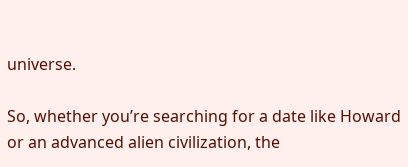universe.

So, whether you’re searching for a date like Howard or an advanced alien civilization, the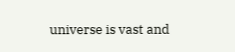universe is vast and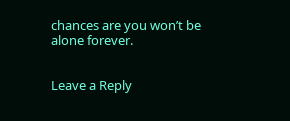chances are you won’t be alone forever.


Leave a Reply